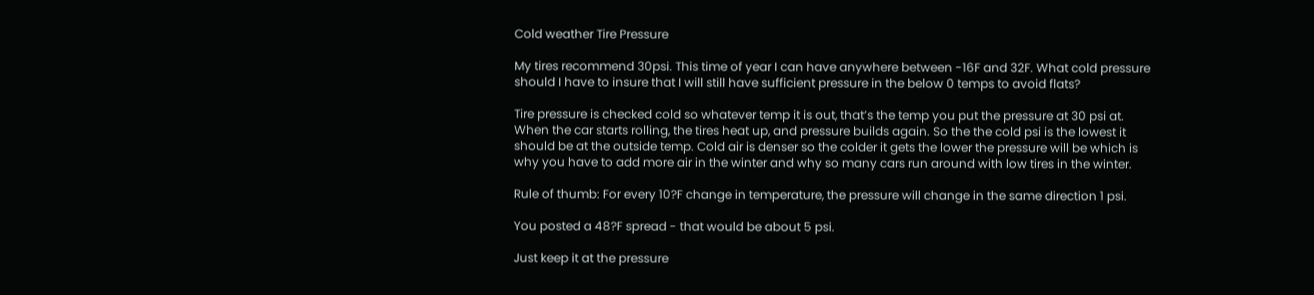Cold weather Tire Pressure

My tires recommend 30psi. This time of year I can have anywhere between -16F and 32F. What cold pressure should I have to insure that I will still have sufficient pressure in the below 0 temps to avoid flats?

Tire pressure is checked cold so whatever temp it is out, that’s the temp you put the pressure at 30 psi at. When the car starts rolling, the tires heat up, and pressure builds again. So the the cold psi is the lowest it should be at the outside temp. Cold air is denser so the colder it gets the lower the pressure will be which is why you have to add more air in the winter and why so many cars run around with low tires in the winter.

Rule of thumb: For every 10?F change in temperature, the pressure will change in the same direction 1 psi.

You posted a 48?F spread - that would be about 5 psi.

Just keep it at the pressure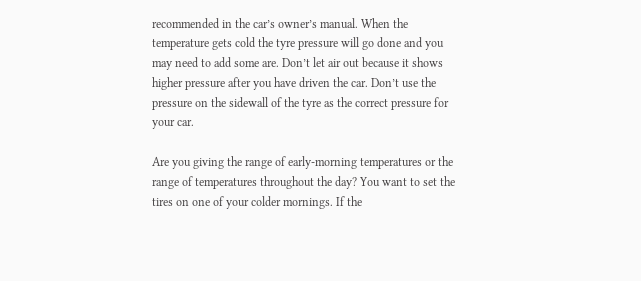recommended in the car’s owner’s manual. When the temperature gets cold the tyre pressure will go done and you may need to add some are. Don’t let air out because it shows higher pressure after you have driven the car. Don’t use the pressure on the sidewall of the tyre as the correct pressure for your car.

Are you giving the range of early-morning temperatures or the range of temperatures throughout the day? You want to set the tires on one of your colder mornings. If the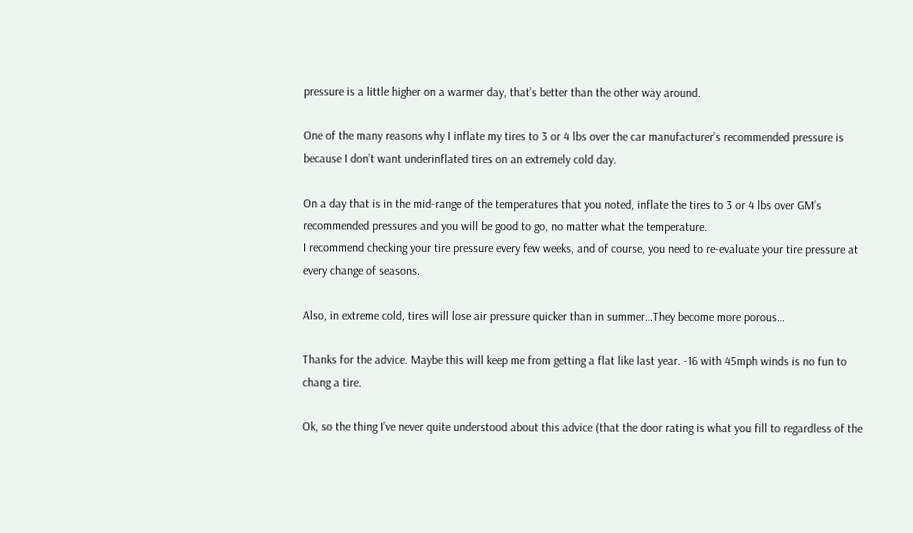pressure is a little higher on a warmer day, that’s better than the other way around.

One of the many reasons why I inflate my tires to 3 or 4 lbs over the car manufacturer’s recommended pressure is because I don’t want underinflated tires on an extremely cold day.

On a day that is in the mid-range of the temperatures that you noted, inflate the tires to 3 or 4 lbs over GM’s recommended pressures and you will be good to go, no matter what the temperature.
I recommend checking your tire pressure every few weeks, and of course, you need to re-evaluate your tire pressure at every change of seasons.

Also, in extreme cold, tires will lose air pressure quicker than in summer…They become more porous…

Thanks for the advice. Maybe this will keep me from getting a flat like last year. -16 with 45mph winds is no fun to chang a tire.

Ok, so the thing I’ve never quite understood about this advice (that the door rating is what you fill to regardless of the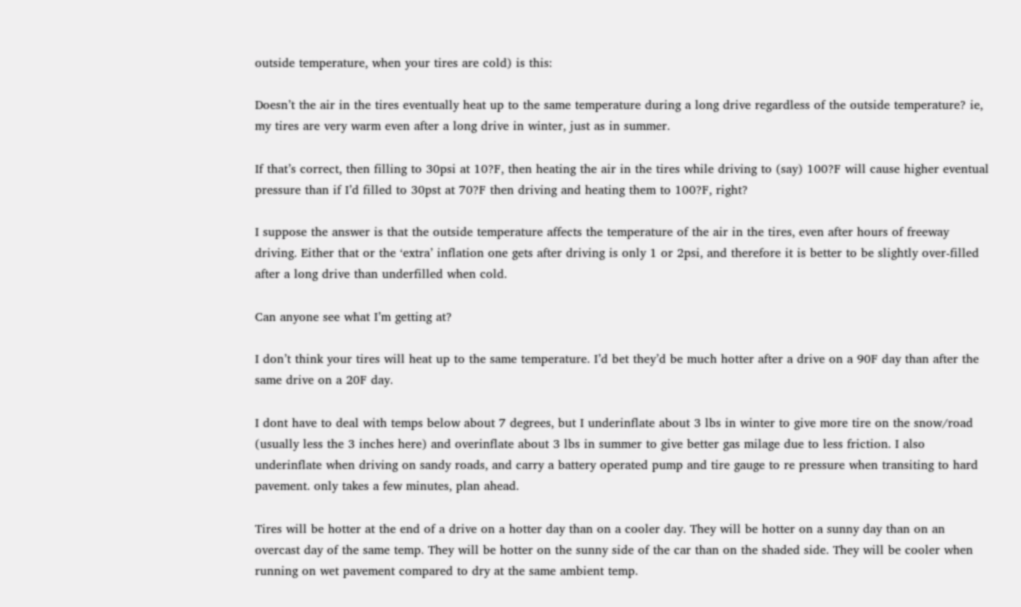outside temperature, when your tires are cold) is this:

Doesn’t the air in the tires eventually heat up to the same temperature during a long drive regardless of the outside temperature? ie, my tires are very warm even after a long drive in winter, just as in summer.

If that’s correct, then filling to 30psi at 10?F, then heating the air in the tires while driving to (say) 100?F will cause higher eventual pressure than if I’d filled to 30pst at 70?F then driving and heating them to 100?F, right?

I suppose the answer is that the outside temperature affects the temperature of the air in the tires, even after hours of freeway driving. Either that or the ‘extra’ inflation one gets after driving is only 1 or 2psi, and therefore it is better to be slightly over-filled after a long drive than underfilled when cold.

Can anyone see what I’m getting at?

I don’t think your tires will heat up to the same temperature. I’d bet they’d be much hotter after a drive on a 90F day than after the same drive on a 20F day.

I dont have to deal with temps below about 7 degrees, but I underinflate about 3 lbs in winter to give more tire on the snow/road (usually less the 3 inches here) and overinflate about 3 lbs in summer to give better gas milage due to less friction. I also underinflate when driving on sandy roads, and carry a battery operated pump and tire gauge to re pressure when transiting to hard pavement. only takes a few minutes, plan ahead.

Tires will be hotter at the end of a drive on a hotter day than on a cooler day. They will be hotter on a sunny day than on an overcast day of the same temp. They will be hotter on the sunny side of the car than on the shaded side. They will be cooler when running on wet pavement compared to dry at the same ambient temp.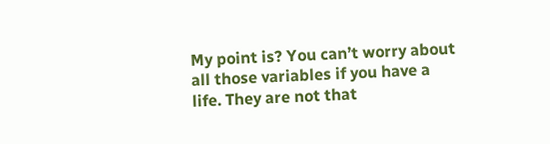My point is? You can’t worry about all those variables if you have a life. They are not that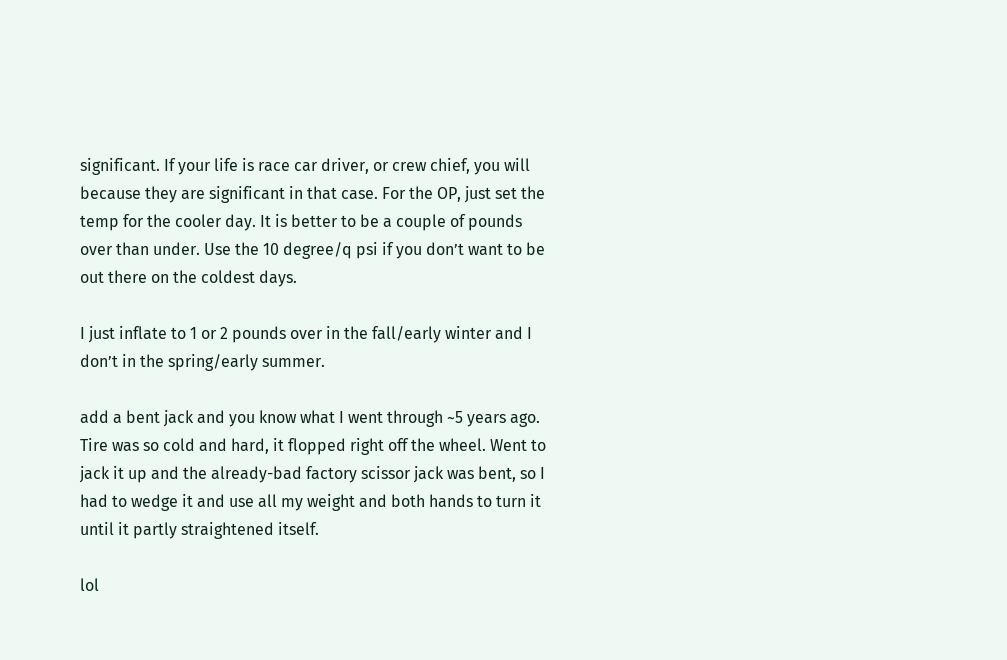significant. If your life is race car driver, or crew chief, you will because they are significant in that case. For the OP, just set the temp for the cooler day. It is better to be a couple of pounds over than under. Use the 10 degree/q psi if you don’t want to be out there on the coldest days.

I just inflate to 1 or 2 pounds over in the fall/early winter and I don’t in the spring/early summer.

add a bent jack and you know what I went through ~5 years ago. Tire was so cold and hard, it flopped right off the wheel. Went to jack it up and the already-bad factory scissor jack was bent, so I had to wedge it and use all my weight and both hands to turn it until it partly straightened itself.

lol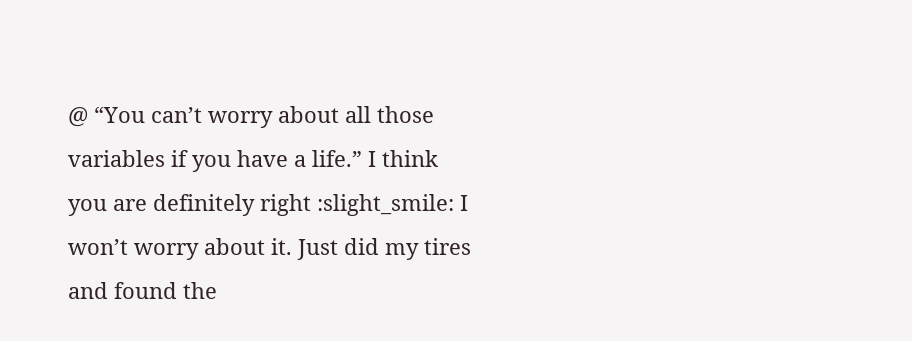@ “You can’t worry about all those variables if you have a life.” I think you are definitely right :slight_smile: I won’t worry about it. Just did my tires and found the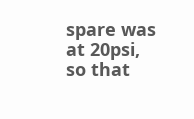spare was at 20psi, so that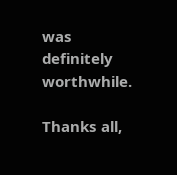was definitely worthwhile.

Thanks all,